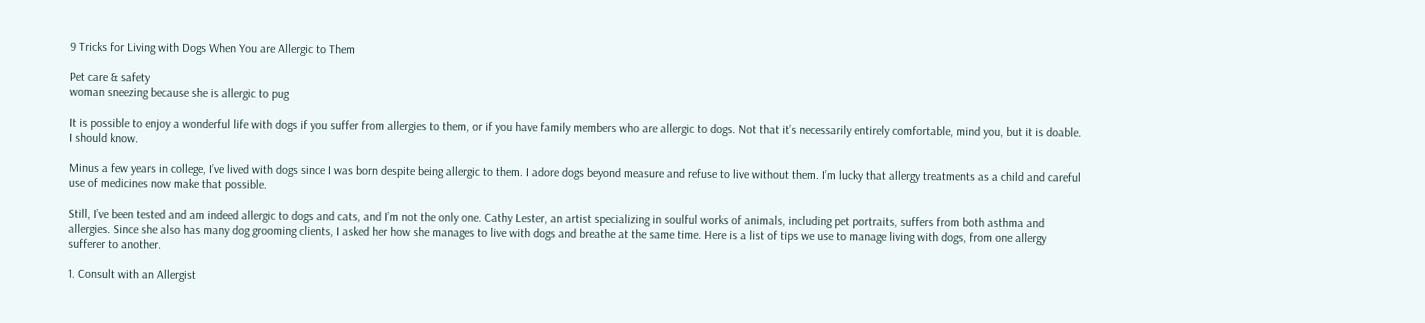9 Tricks for Living with Dogs When You are Allergic to Them

Pet care & safety
woman sneezing because she is allergic to pug

It is possible to enjoy a wonderful life with dogs if you suffer from allergies to them, or if you have family members who are allergic to dogs. Not that it’s necessarily entirely comfortable, mind you, but it is doable. I should know.

Minus a few years in college, I’ve lived with dogs since I was born despite being allergic to them. I adore dogs beyond measure and refuse to live without them. I’m lucky that allergy treatments as a child and careful use of medicines now make that possible.

Still, I’ve been tested and am indeed allergic to dogs and cats, and I’m not the only one. Cathy Lester, an artist specializing in soulful works of animals, including pet portraits, suffers from both asthma and allergies. Since she also has many dog grooming clients, I asked her how she manages to live with dogs and breathe at the same time. Here is a list of tips we use to manage living with dogs, from one allergy sufferer to another.

1. Consult with an Allergist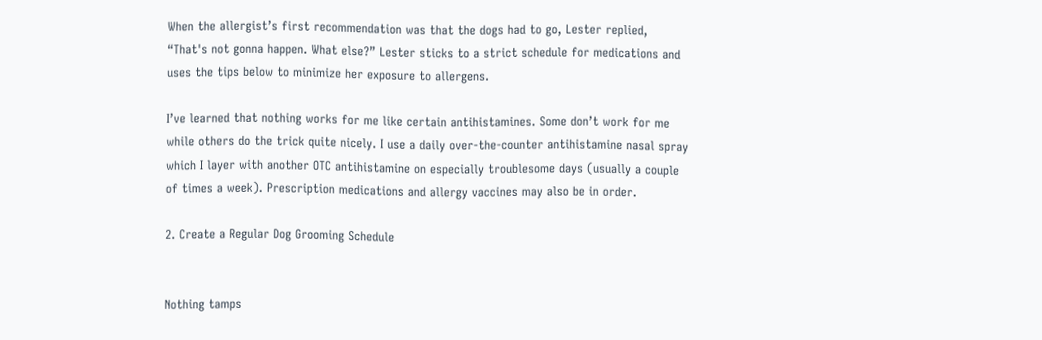When the allergist’s first recommendation was that the dogs had to go, Lester replied, “That's not gonna happen. What else?” Lester sticks to a strict schedule for medications and uses the tips below to minimize her exposure to allergens.

I’ve learned that nothing works for me like certain antihistamines. Some don’t work for me while others do the trick quite nicely. I use a daily over-the-counter antihistamine nasal spray which I layer with another OTC antihistamine on especially troublesome days (usually a couple of times a week). Prescription medications and allergy vaccines may also be in order.

2. Create a Regular Dog Grooming Schedule


Nothing tamps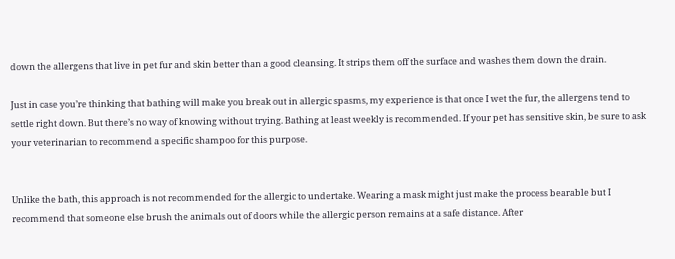down the allergens that live in pet fur and skin better than a good cleansing. It strips them off the surface and washes them down the drain.

Just in case you’re thinking that bathing will make you break out in allergic spasms, my experience is that once I wet the fur, the allergens tend to settle right down. But there’s no way of knowing without trying. Bathing at least weekly is recommended. If your pet has sensitive skin, be sure to ask your veterinarian to recommend a specific shampoo for this purpose.


Unlike the bath, this approach is not recommended for the allergic to undertake. Wearing a mask might just make the process bearable but I recommend that someone else brush the animals out of doors while the allergic person remains at a safe distance. After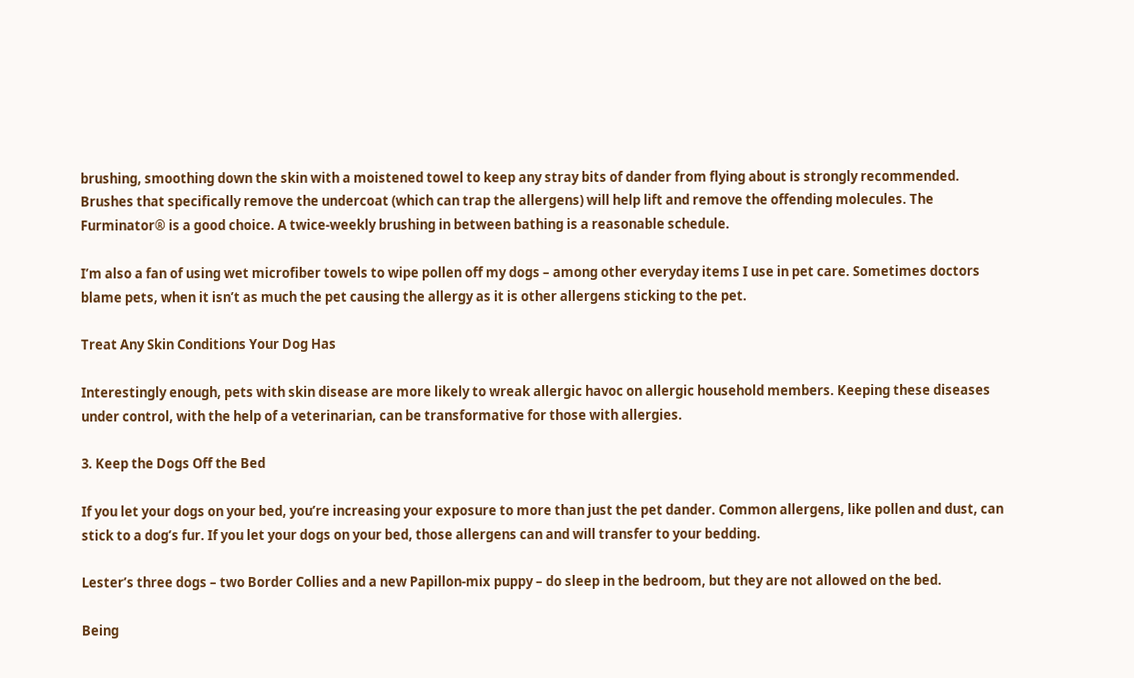brushing, smoothing down the skin with a moistened towel to keep any stray bits of dander from flying about is strongly recommended. Brushes that specifically remove the undercoat (which can trap the allergens) will help lift and remove the offending molecules. The Furminator® is a good choice. A twice-weekly brushing in between bathing is a reasonable schedule.

I’m also a fan of using wet microfiber towels to wipe pollen off my dogs – among other everyday items I use in pet care. Sometimes doctors blame pets, when it isn’t as much the pet causing the allergy as it is other allergens sticking to the pet.

Treat Any Skin Conditions Your Dog Has

Interestingly enough, pets with skin disease are more likely to wreak allergic havoc on allergic household members. Keeping these diseases under control, with the help of a veterinarian, can be transformative for those with allergies.

3. Keep the Dogs Off the Bed

If you let your dogs on your bed, you’re increasing your exposure to more than just the pet dander. Common allergens, like pollen and dust, can stick to a dog’s fur. If you let your dogs on your bed, those allergens can and will transfer to your bedding.

Lester’s three dogs – two Border Collies and a new Papillon-mix puppy – do sleep in the bedroom, but they are not allowed on the bed.

Being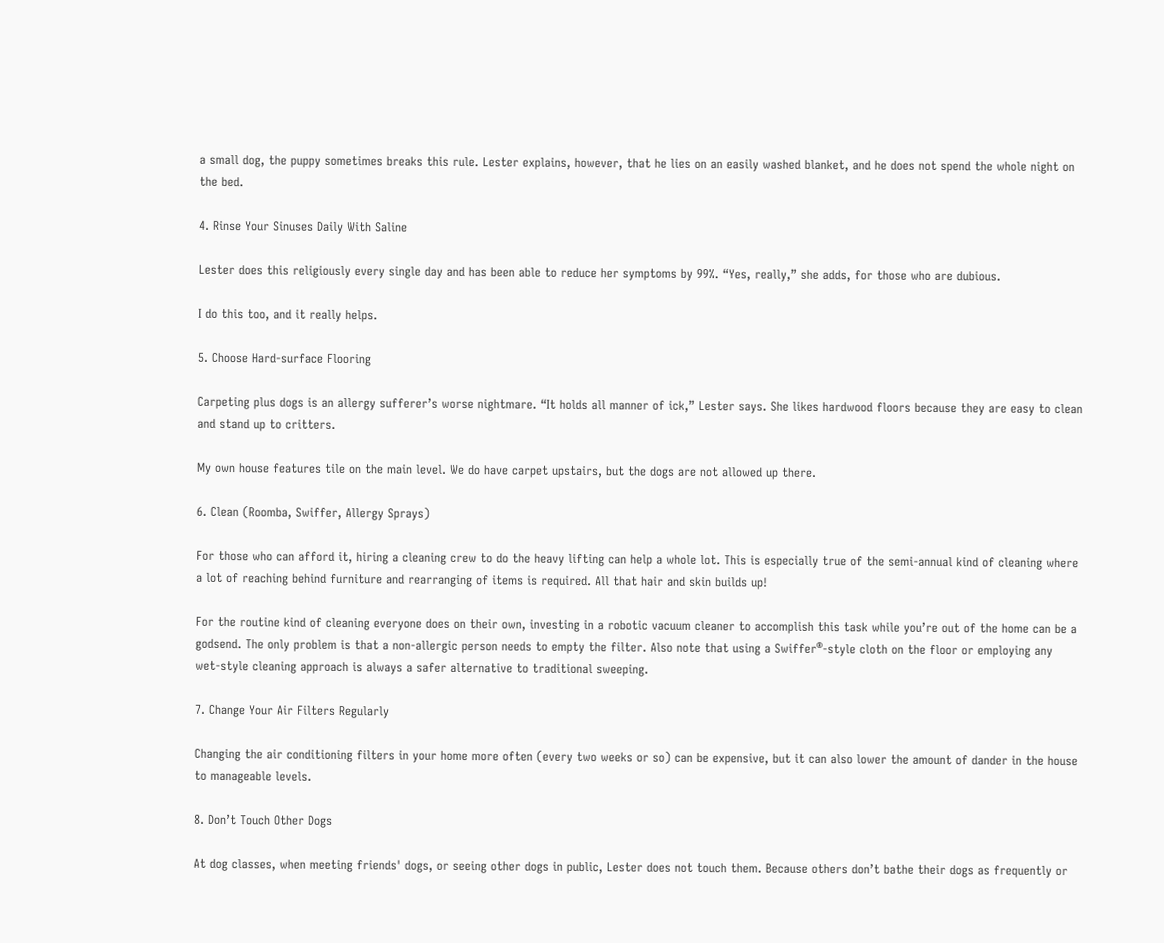a small dog, the puppy sometimes breaks this rule. Lester explains, however, that he lies on an easily washed blanket, and he does not spend the whole night on the bed.

4. Rinse Your Sinuses Daily With Saline

Lester does this religiously every single day and has been able to reduce her symptoms by 99%. “Yes, really,” she adds, for those who are dubious.

I do this too, and it really helps.

5. Choose Hard-surface Flooring

Carpeting plus dogs is an allergy sufferer’s worse nightmare. “It holds all manner of ick,” Lester says. She likes hardwood floors because they are easy to clean and stand up to critters.

My own house features tile on the main level. We do have carpet upstairs, but the dogs are not allowed up there.

6. Clean (Roomba, Swiffer, Allergy Sprays)

For those who can afford it, hiring a cleaning crew to do the heavy lifting can help a whole lot. This is especially true of the semi-annual kind of cleaning where a lot of reaching behind furniture and rearranging of items is required. All that hair and skin builds up!

For the routine kind of cleaning everyone does on their own, investing in a robotic vacuum cleaner to accomplish this task while you’re out of the home can be a godsend. The only problem is that a non-allergic person needs to empty the filter. Also note that using a Swiffer®-style cloth on the floor or employing any wet-style cleaning approach is always a safer alternative to traditional sweeping.

7. Change Your Air Filters Regularly

Changing the air conditioning filters in your home more often (every two weeks or so) can be expensive, but it can also lower the amount of dander in the house to manageable levels.

8. Don’t Touch Other Dogs

At dog classes, when meeting friends' dogs, or seeing other dogs in public, Lester does not touch them. Because others don’t bathe their dogs as frequently or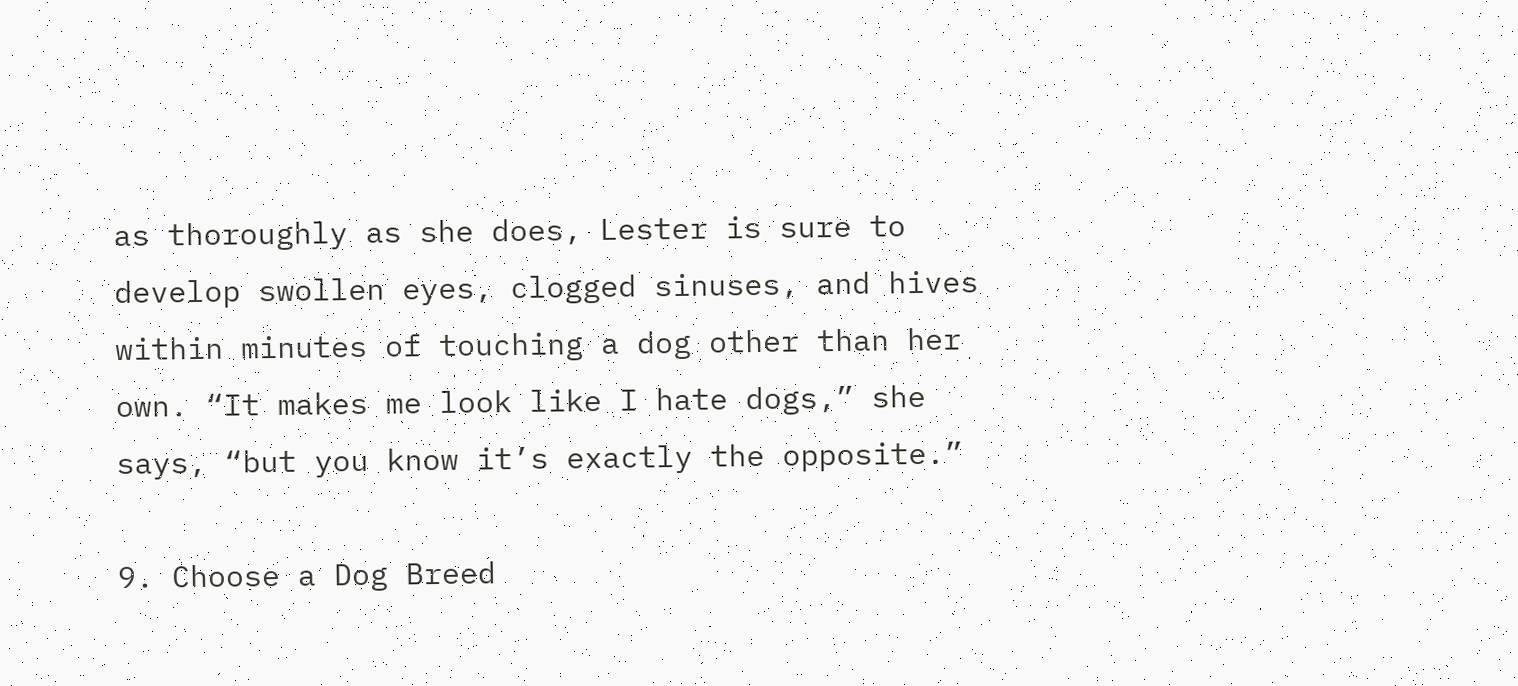as thoroughly as she does, Lester is sure to develop swollen eyes, clogged sinuses, and hives within minutes of touching a dog other than her own. “It makes me look like I hate dogs,” she says, “but you know it’s exactly the opposite.”

9. Choose a Dog Breed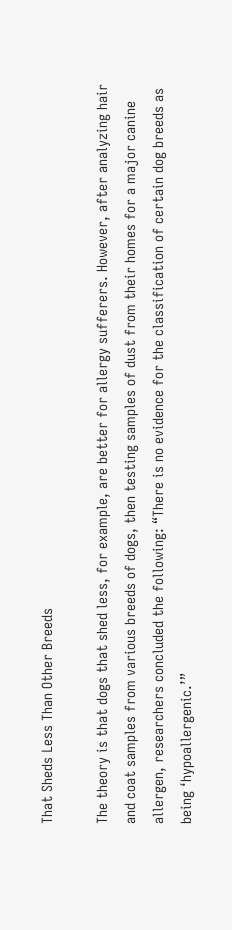That Sheds Less Than Other Breeds

The theory is that dogs that shed less, for example, are better for allergy sufferers. However, after analyzing hair and coat samples from various breeds of dogs, then testing samples of dust from their homes for a major canine allergen, researchers concluded the following: “There is no evidence for the classification of certain dog breeds as being ‘hypoallergenic.’”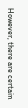However, there are certain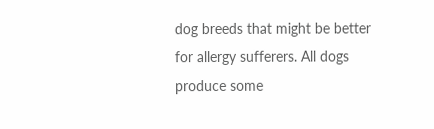dog breeds that might be better for allergy sufferers. All dogs produce some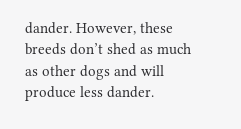dander. However, these breeds don’t shed as much as other dogs and will produce less dander.